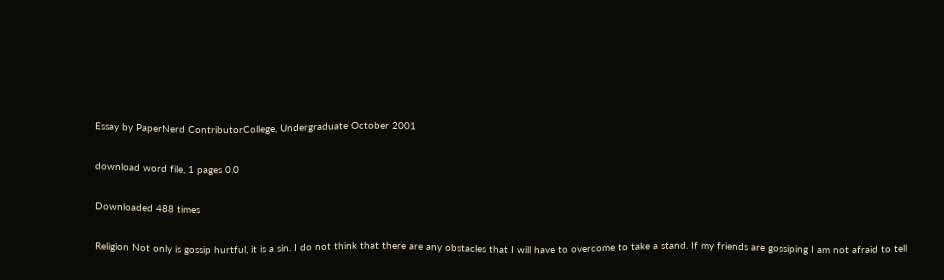Essay by PaperNerd ContributorCollege, Undergraduate October 2001

download word file, 1 pages 0.0

Downloaded 488 times

Religion Not only is gossip hurtful, it is a sin. I do not think that there are any obstacles that I will have to overcome to take a stand. If my friends are gossiping I am not afraid to tell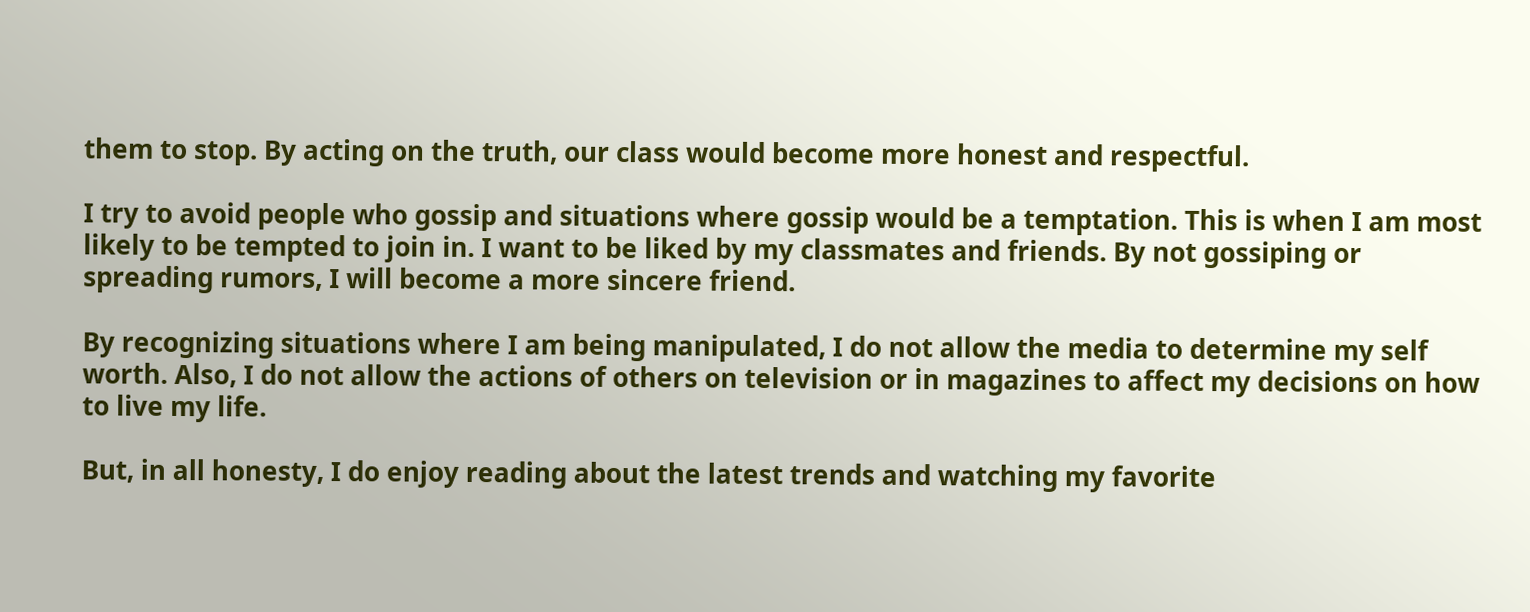them to stop. By acting on the truth, our class would become more honest and respectful.

I try to avoid people who gossip and situations where gossip would be a temptation. This is when I am most likely to be tempted to join in. I want to be liked by my classmates and friends. By not gossiping or spreading rumors, I will become a more sincere friend.

By recognizing situations where I am being manipulated, I do not allow the media to determine my self worth. Also, I do not allow the actions of others on television or in magazines to affect my decisions on how to live my life.

But, in all honesty, I do enjoy reading about the latest trends and watching my favorite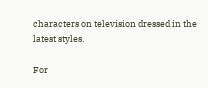characters on television dressed in the latest styles.

For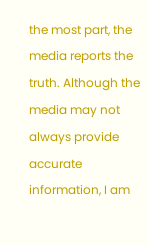the most part, the media reports the truth. Although the media may not always provide accurate information, I am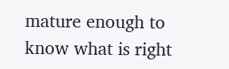mature enough to know what is right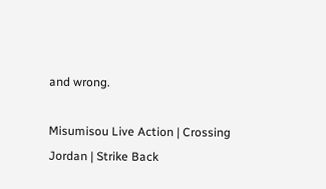and wrong.

Misumisou Live Action | Crossing Jordan | Strike Back